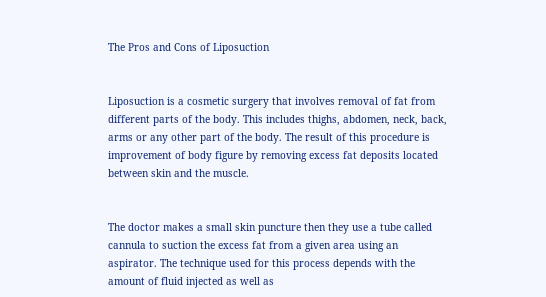The Pros and Cons of Liposuction


Liposuction is a cosmetic surgery that involves removal of fat from different parts of the body. This includes thighs, abdomen, neck, back, arms or any other part of the body. The result of this procedure is improvement of body figure by removing excess fat deposits located between skin and the muscle.


The doctor makes a small skin puncture then they use a tube called cannula to suction the excess fat from a given area using an aspirator. The technique used for this process depends with the amount of fluid injected as well as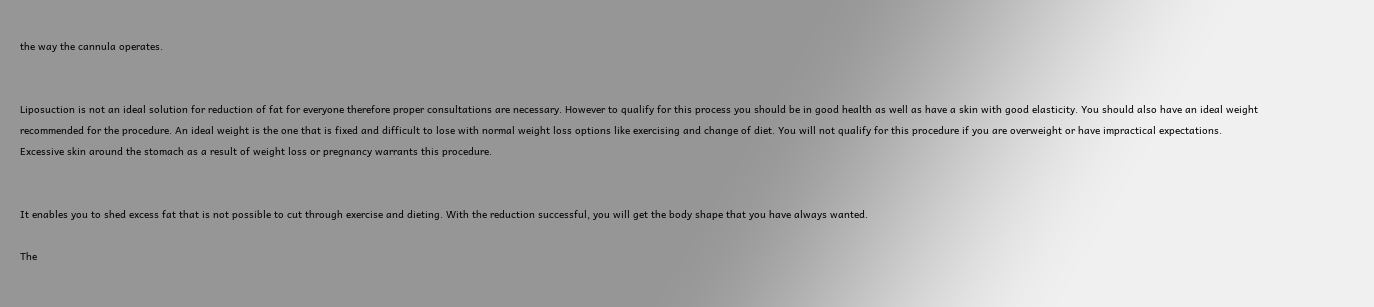the way the cannula operates.


Liposuction is not an ideal solution for reduction of fat for everyone therefore proper consultations are necessary. However to qualify for this process you should be in good health as well as have a skin with good elasticity. You should also have an ideal weight recommended for the procedure. An ideal weight is the one that is fixed and difficult to lose with normal weight loss options like exercising and change of diet. You will not qualify for this procedure if you are overweight or have impractical expectations. Excessive skin around the stomach as a result of weight loss or pregnancy warrants this procedure.


It enables you to shed excess fat that is not possible to cut through exercise and dieting. With the reduction successful, you will get the body shape that you have always wanted.

The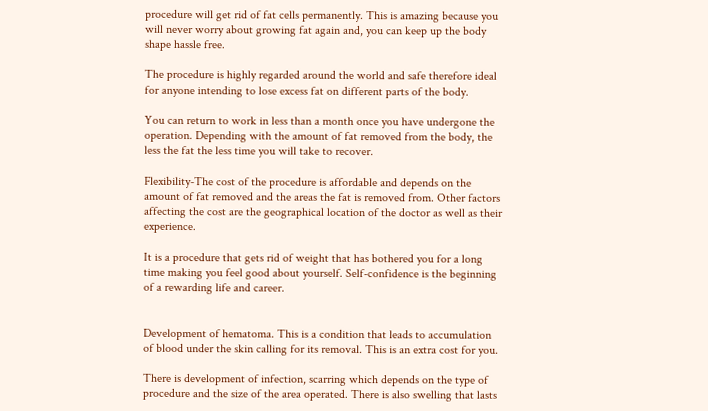procedure will get rid of fat cells permanently. This is amazing because you will never worry about growing fat again and, you can keep up the body shape hassle free.

The procedure is highly regarded around the world and safe therefore ideal for anyone intending to lose excess fat on different parts of the body.

You can return to work in less than a month once you have undergone the operation. Depending with the amount of fat removed from the body, the less the fat the less time you will take to recover.

Flexibility-The cost of the procedure is affordable and depends on the amount of fat removed and the areas the fat is removed from. Other factors affecting the cost are the geographical location of the doctor as well as their experience.

It is a procedure that gets rid of weight that has bothered you for a long time making you feel good about yourself. Self-confidence is the beginning of a rewarding life and career.


Development of hematoma. This is a condition that leads to accumulation of blood under the skin calling for its removal. This is an extra cost for you.

There is development of infection, scarring which depends on the type of procedure and the size of the area operated. There is also swelling that lasts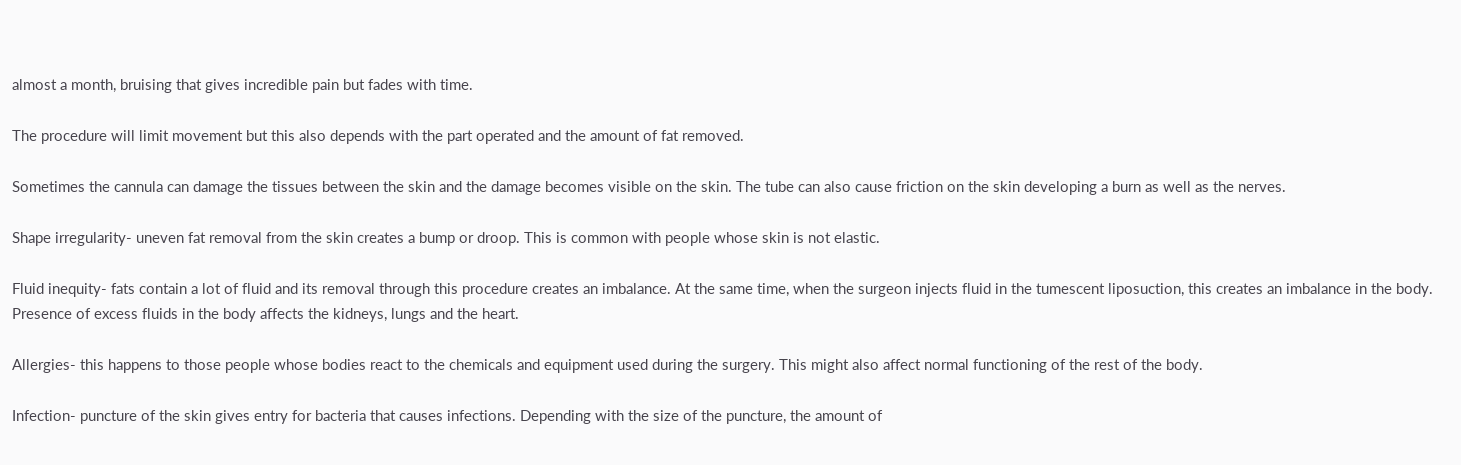almost a month, bruising that gives incredible pain but fades with time.

The procedure will limit movement but this also depends with the part operated and the amount of fat removed.

Sometimes the cannula can damage the tissues between the skin and the damage becomes visible on the skin. The tube can also cause friction on the skin developing a burn as well as the nerves.

Shape irregularity- uneven fat removal from the skin creates a bump or droop. This is common with people whose skin is not elastic.

Fluid inequity- fats contain a lot of fluid and its removal through this procedure creates an imbalance. At the same time, when the surgeon injects fluid in the tumescent liposuction, this creates an imbalance in the body. Presence of excess fluids in the body affects the kidneys, lungs and the heart.

Allergies- this happens to those people whose bodies react to the chemicals and equipment used during the surgery. This might also affect normal functioning of the rest of the body.

Infection- puncture of the skin gives entry for bacteria that causes infections. Depending with the size of the puncture, the amount of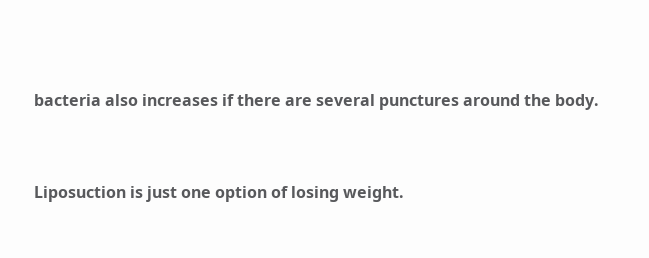bacteria also increases if there are several punctures around the body.


Liposuction is just one option of losing weight.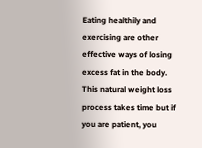Eating healthily and exercising are other effective ways of losing excess fat in the body. This natural weight loss process takes time but if you are patient, you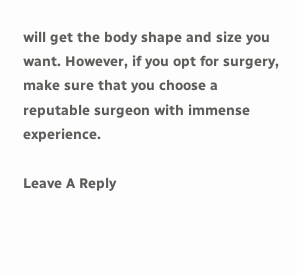will get the body shape and size you want. However, if you opt for surgery, make sure that you choose a reputable surgeon with immense experience.

Leave A Reply